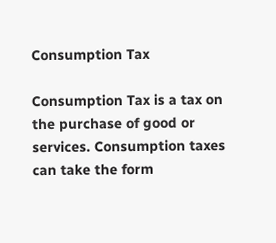Consumption Tax

Consumption Tax is a tax on the purchase of good or services. Consumption taxes can take the form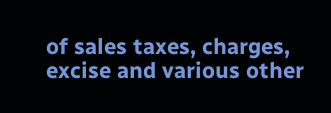of sales taxes, charges, excise and various other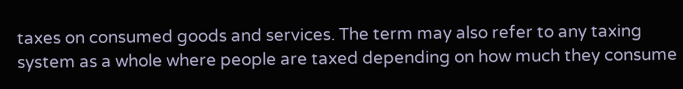taxes on consumed goods and services. The term may also refer to any taxing system as a whole where people are taxed depending on how much they consume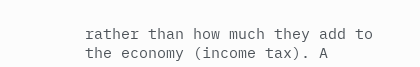rather than how much they add to the economy (income tax). A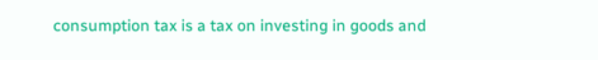consumption tax is a tax on investing in goods and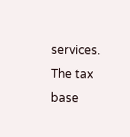services. The tax base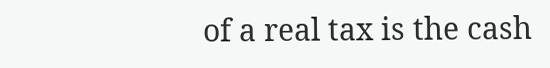of a real tax is the cash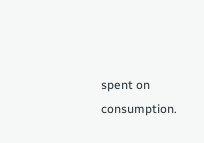spent on consumption.